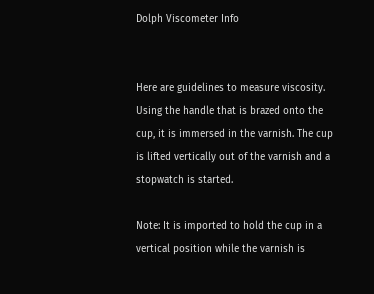Dolph Viscometer Info


Here are guidelines to measure viscosity. Using the handle that is brazed onto the cup, it is immersed in the varnish. The cup is lifted vertically out of the varnish and a stopwatch is started.

Note: It is imported to hold the cup in a vertical position while the varnish is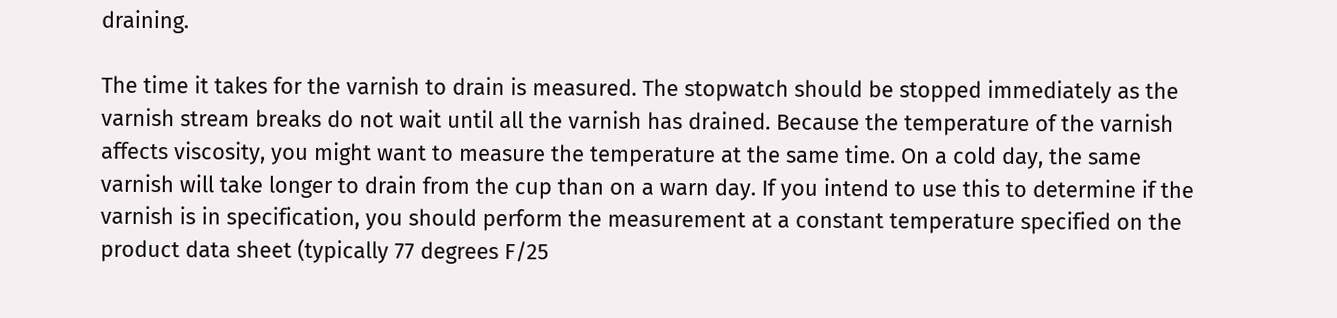draining.

The time it takes for the varnish to drain is measured. The stopwatch should be stopped immediately as the varnish stream breaks do not wait until all the varnish has drained. Because the temperature of the varnish affects viscosity, you might want to measure the temperature at the same time. On a cold day, the same varnish will take longer to drain from the cup than on a warn day. If you intend to use this to determine if the varnish is in specification, you should perform the measurement at a constant temperature specified on the product data sheet (typically 77 degrees F/25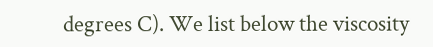degrees C). We list below the viscosity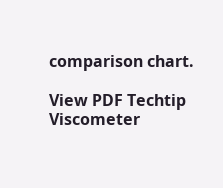comparison chart.

View PDF Techtip Viscometer